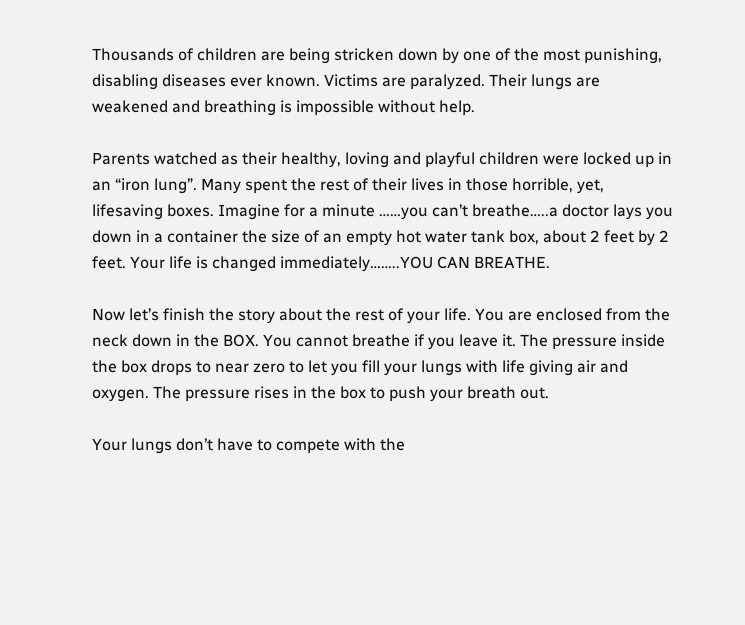Thousands of children are being stricken down by one of the most punishing, disabling diseases ever known. Victims are paralyzed. Their lungs are weakened and breathing is impossible without help.

Parents watched as their healthy, loving and playful children were locked up in an “iron lung”. Many spent the rest of their lives in those horrible, yet, lifesaving boxes. Imagine for a minute ……you can’t breathe…..a doctor lays you down in a container the size of an empty hot water tank box, about 2 feet by 2 feet. Your life is changed immediately……..YOU CAN BREATHE.

Now let’s finish the story about the rest of your life. You are enclosed from the neck down in the BOX. You cannot breathe if you leave it. The pressure inside the box drops to near zero to let you fill your lungs with life giving air and oxygen. The pressure rises in the box to push your breath out.

Your lungs don’t have to compete with the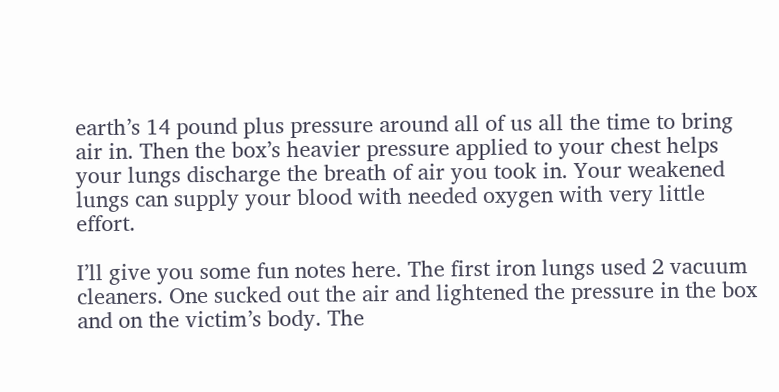earth’s 14 pound plus pressure around all of us all the time to bring air in. Then the box’s heavier pressure applied to your chest helps your lungs discharge the breath of air you took in. Your weakened lungs can supply your blood with needed oxygen with very little effort.

I’ll give you some fun notes here. The first iron lungs used 2 vacuum cleaners. One sucked out the air and lightened the pressure in the box and on the victim’s body. The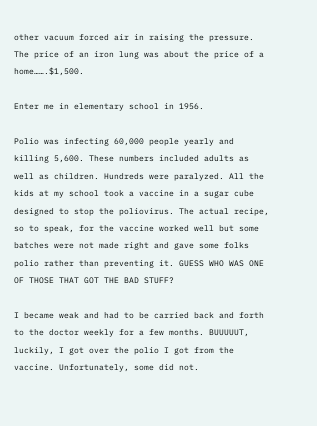other vacuum forced air in raising the pressure. The price of an iron lung was about the price of a home…….$1,500.

Enter me in elementary school in 1956.

Polio was infecting 60,000 people yearly and killing 5,600. These numbers included adults as well as children. Hundreds were paralyzed. All the kids at my school took a vaccine in a sugar cube designed to stop the poliovirus. The actual recipe, so to speak, for the vaccine worked well but some batches were not made right and gave some folks polio rather than preventing it. GUESS WHO WAS ONE OF THOSE THAT GOT THE BAD STUFF?

I became weak and had to be carried back and forth to the doctor weekly for a few months. BUUUUUT, luckily, I got over the polio I got from the vaccine. Unfortunately, some did not.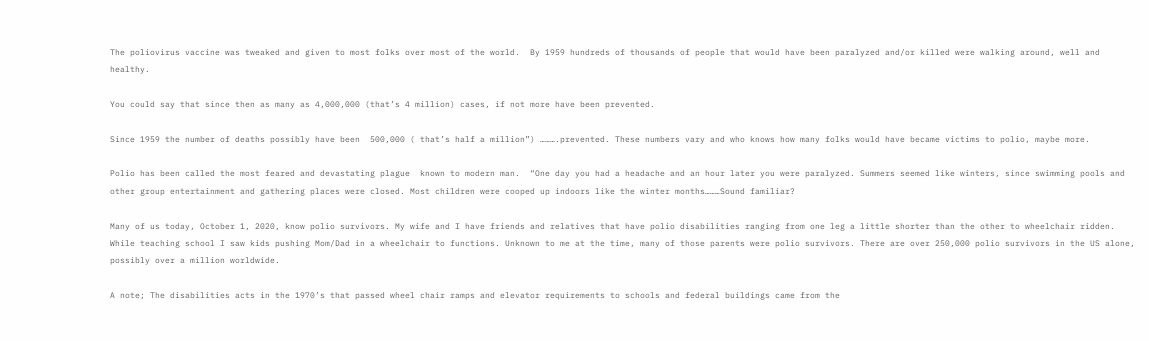The poliovirus vaccine was tweaked and given to most folks over most of the world.  By 1959 hundreds of thousands of people that would have been paralyzed and/or killed were walking around, well and healthy.

You could say that since then as many as 4,000,000 (that’s 4 million) cases, if not more have been prevented.

Since 1959 the number of deaths possibly have been  500,000 ( that’s half a million”) ……….prevented. These numbers vary and who knows how many folks would have became victims to polio, maybe more.

Polio has been called the most feared and devastating plague  known to modern man.  “One day you had a headache and an hour later you were paralyzed. Summers seemed like winters, since swimming pools and other group entertainment and gathering places were closed. Most children were cooped up indoors like the winter months………Sound familiar?

Many of us today, October 1, 2020, know polio survivors. My wife and I have friends and relatives that have polio disabilities ranging from one leg a little shorter than the other to wheelchair ridden.  While teaching school I saw kids pushing Mom/Dad in a wheelchair to functions. Unknown to me at the time, many of those parents were polio survivors. There are over 250,000 polio survivors in the US alone, possibly over a million worldwide.

A note; The disabilities acts in the 1970’s that passed wheel chair ramps and elevator requirements to schools and federal buildings came from the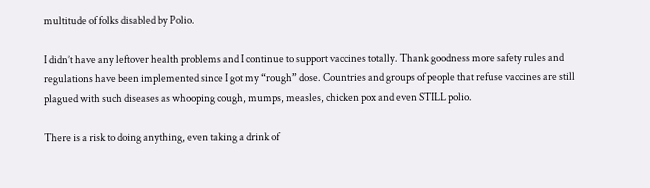multitude of folks disabled by Polio.

I didn’t have any leftover health problems and I continue to support vaccines totally. Thank goodness more safety rules and regulations have been implemented since I got my “rough” dose. Countries and groups of people that refuse vaccines are still plagued with such diseases as whooping cough, mumps, measles, chicken pox and even STILL polio.

There is a risk to doing anything, even taking a drink of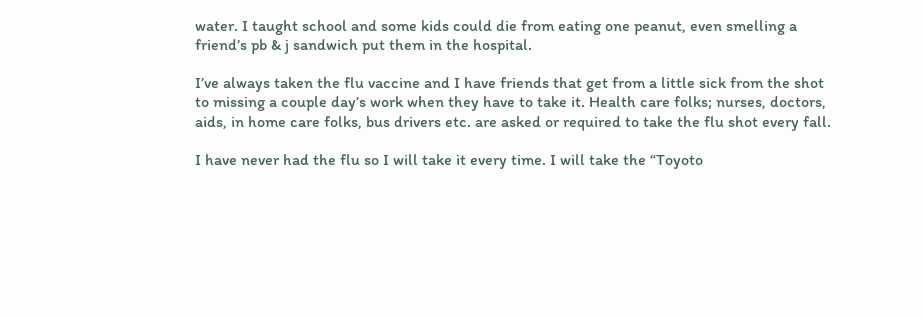water. I taught school and some kids could die from eating one peanut, even smelling a friend’s pb & j sandwich put them in the hospital.

I’ve always taken the flu vaccine and I have friends that get from a little sick from the shot to missing a couple day’s work when they have to take it. Health care folks; nurses, doctors, aids, in home care folks, bus drivers etc. are asked or required to take the flu shot every fall.

I have never had the flu so I will take it every time. I will take the “Toyoto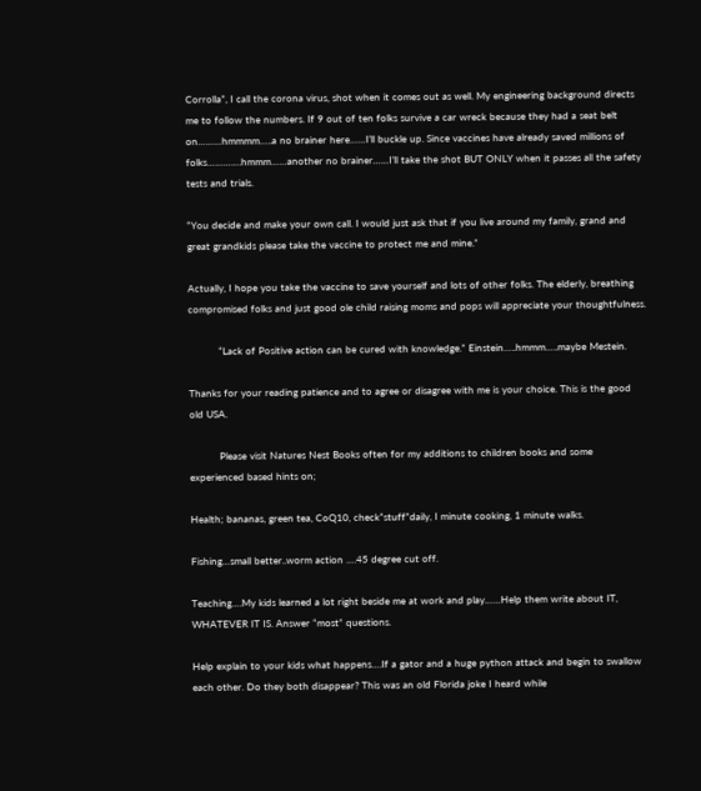Corrolla”, I call the corona virus, shot when it comes out as well. My engineering background directs me to follow the numbers. If 9 out of ten folks survive a car wreck because they had a seat belt on………hmmmm…..a no brainer here……I’ll buckle up. Since vaccines have already saved millions of folks………….hmmm……another no brainer……I’ll take the shot BUT ONLY when it passes all the safety tests and trials.

“You decide and make your own call. I would just ask that if you live around my family, grand and great grandkids please take the vaccine to protect me and mine.”

Actually, I hope you take the vaccine to save yourself and lots of other folks. The elderly, breathing compromised folks and just good ole child raising moms and pops will appreciate your thoughtfulness.

          “Lack of Positive action can be cured with knowledge.” Einstein…..hmmm…..maybe Mestein.

Thanks for your reading patience and to agree or disagree with me is your choice. This is the good old USA.

          Please visit Natures Nest Books often for my additions to children books and some experienced based hints on;

Health; bananas, green tea, CoQ10, check”stuff”daily, I minute cooking, 1 minute walks.

Fishing…small better..worm action ….45 degree cut off.

Teaching….My kids learned a lot right beside me at work and play……Help them write about IT, WHATEVER IT IS. Answer “most” questions.

Help explain to your kids what happens….If a gator and a huge python attack and begin to swallow each other. Do they both disappear? This was an old Florida joke I heard while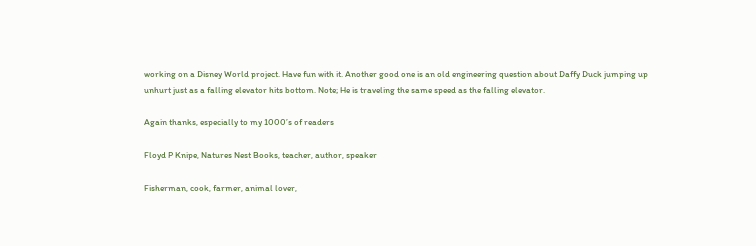working on a Disney World project. Have fun with it. Another good one is an old engineering question about Daffy Duck jumping up unhurt just as a falling elevator hits bottom. Note; He is traveling the same speed as the falling elevator.

Again thanks, especially to my 1000’s of readers

Floyd P Knipe, Natures Nest Books, teacher, author, speaker

Fisherman, cook, farmer, animal lover,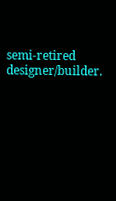semi-retired designer/builder.